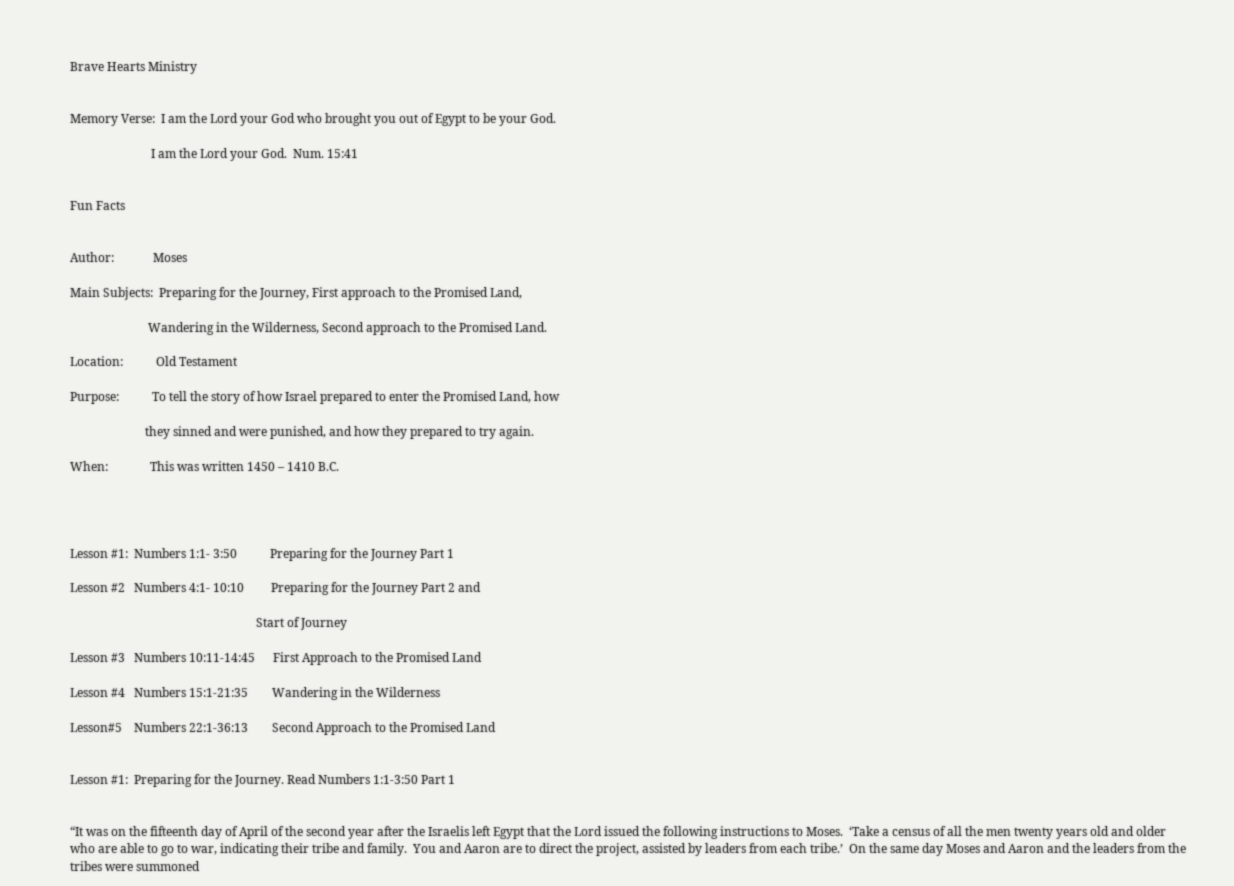Brave Hearts Ministry


Memory Verse:  I am the Lord your God who brought you out of Egypt to be your God.

                           I am the Lord your God.  Num. 15:41


Fun Facts


Author:             Moses

Main Subjects:  Preparing for the Journey, First approach to the Promised Land,

                          Wandering in the Wilderness, Second approach to the Promised Land.

Location:           Old Testament

Purpose:           To tell the story of how Israel prepared to enter the Promised Land, how

                         they sinned and were punished, and how they prepared to try again.

When:              This was written 1450 – 1410 B.C.




Lesson #1:  Numbers 1:1- 3:50           Preparing for the Journey Part 1

Lesson #2   Numbers 4:1- 10:10         Preparing for the Journey Part 2 and

                                                              Start of Journey

Lesson #3   Numbers 10:11-14:45      First Approach to the Promised Land

Lesson #4   Numbers 15:1-21:35        Wandering in the Wilderness

Lesson#5    Numbers 22:1-36:13        Second Approach to the Promised Land


Lesson #1:  Preparing for the Journey. Read Numbers 1:1-3:50 Part 1


“It was on the fifteenth day of April of the second year after the Israelis left Egypt that the Lord issued the following instructions to Moses.  ‘Take a census of all the men twenty years old and older who are able to go to war, indicating their tribe and family.  You and Aaron are to direct the project, assisted by leaders from each tribe.’  On the same day Moses and Aaron and the leaders from the tribes were summoned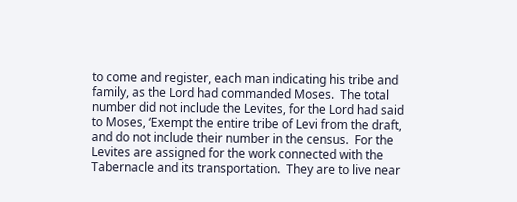to come and register, each man indicating his tribe and family, as the Lord had commanded Moses.  The total number did not include the Levites, for the Lord had said to Moses, ‘Exempt the entire tribe of Levi from the draft, and do not include their number in the census.  For the Levites are assigned for the work connected with the Tabernacle and its transportation.  They are to live near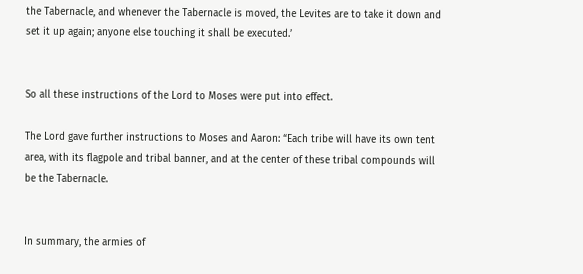the Tabernacle, and whenever the Tabernacle is moved, the Levites are to take it down and set it up again; anyone else touching it shall be executed.’


So all these instructions of the Lord to Moses were put into effect.

The Lord gave further instructions to Moses and Aaron: “Each tribe will have its own tent area, with its flagpole and tribal banner, and at the center of these tribal compounds will be the Tabernacle.


In summary, the armies of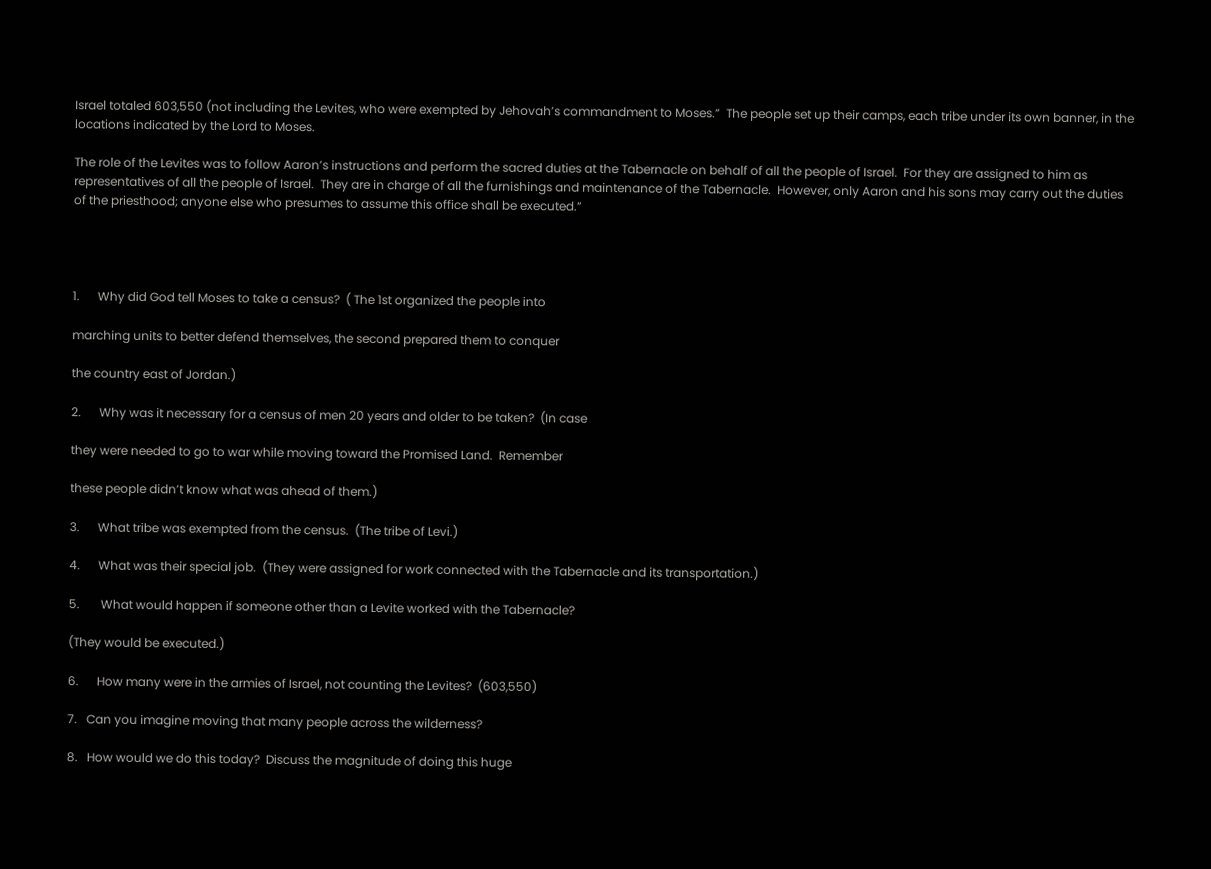Israel totaled 603,550 (not including the Levites, who were exempted by Jehovah’s commandment to Moses.”  The people set up their camps, each tribe under its own banner, in the locations indicated by the Lord to Moses.

The role of the Levites was to follow Aaron’s instructions and perform the sacred duties at the Tabernacle on behalf of all the people of Israel.  For they are assigned to him as representatives of all the people of Israel.  They are in charge of all the furnishings and maintenance of the Tabernacle.  However, only Aaron and his sons may carry out the duties of the priesthood; anyone else who presumes to assume this office shall be executed.”




1.      Why did God tell Moses to take a census?  ( The 1st organized the people into

marching units to better defend themselves, the second prepared them to conquer

the country east of Jordan.)

2.      Why was it necessary for a census of men 20 years and older to be taken?  (In case

they were needed to go to war while moving toward the Promised Land.  Remember

these people didn’t know what was ahead of them.)

3.      What tribe was exempted from the census.  (The tribe of Levi.)

4.      What was their special job.  (They were assigned for work connected with the Tabernacle and its transportation.)

5.       What would happen if someone other than a Levite worked with the Tabernacle?

(They would be executed.)

6.      How many were in the armies of Israel, not counting the Levites?  (603,550)

7.   Can you imagine moving that many people across the wilderness?

8.   How would we do this today?  Discuss the magnitude of doing this huge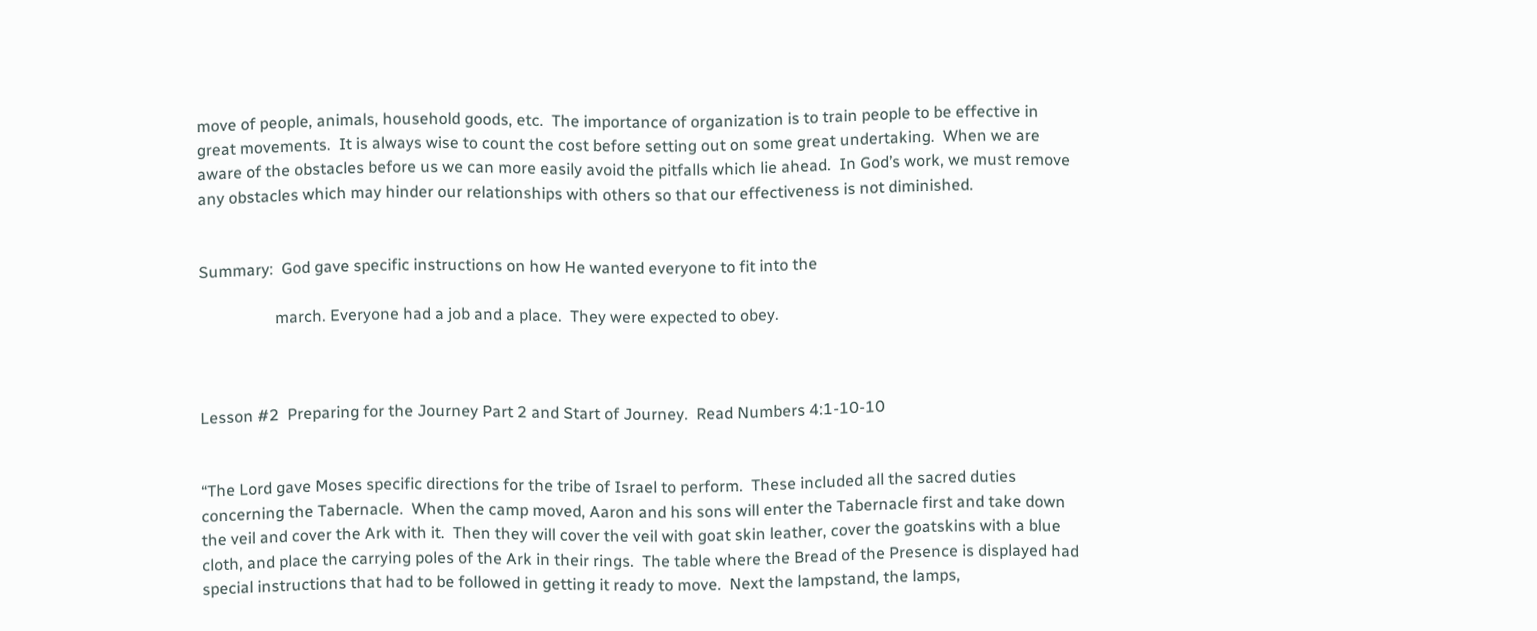move of people, animals, household goods, etc.  The importance of organization is to train people to be effective in great movements.  It is always wise to count the cost before setting out on some great undertaking.  When we are aware of the obstacles before us we can more easily avoid the pitfalls which lie ahead.  In God’s work, we must remove any obstacles which may hinder our relationships with others so that our effectiveness is not diminished.


Summary:  God gave specific instructions on how He wanted everyone to fit into the

                   march. Everyone had a job and a place.  They were expected to obey.



Lesson #2  Preparing for the Journey Part 2 and Start of Journey.  Read Numbers 4:1-10-10


“The Lord gave Moses specific directions for the tribe of Israel to perform.  These included all the sacred duties concerning the Tabernacle.  When the camp moved, Aaron and his sons will enter the Tabernacle first and take down the veil and cover the Ark with it.  Then they will cover the veil with goat skin leather, cover the goatskins with a blue cloth, and place the carrying poles of the Ark in their rings.  The table where the Bread of the Presence is displayed had special instructions that had to be followed in getting it ready to move.  Next the lampstand, the lamps,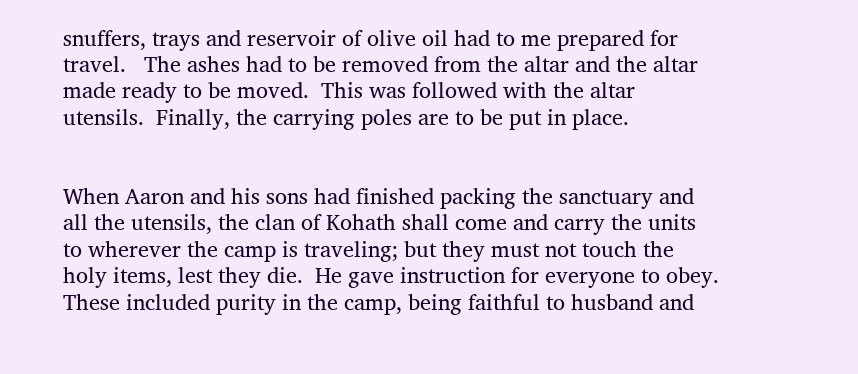snuffers, trays and reservoir of olive oil had to me prepared for travel.   The ashes had to be removed from the altar and the altar made ready to be moved.  This was followed with the altar utensils.  Finally, the carrying poles are to be put in place.


When Aaron and his sons had finished packing the sanctuary and all the utensils, the clan of Kohath shall come and carry the units to wherever the camp is traveling; but they must not touch the holy items, lest they die.  He gave instruction for everyone to obey.  These included purity in the camp, being faithful to husband and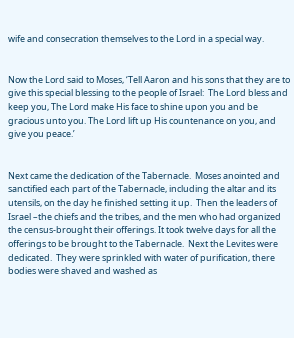wife and consecration themselves to the Lord in a special way.


Now the Lord said to Moses, ‘Tell Aaron and his sons that they are to give this special blessing to the people of Israel:  The Lord bless and keep you, The Lord make His face to shine upon you and be gracious unto you. The Lord lift up His countenance on you, and give you peace.’


Next came the dedication of the Tabernacle.  Moses anointed and sanctified each part of the Tabernacle, including the altar and its utensils, on the day he finished setting it up.  Then the leaders of Israel –the chiefs and the tribes, and the men who had organized the census-brought their offerings. It took twelve days for all the offerings to be brought to the Tabernacle.  Next the Levites were dedicated.  They were sprinkled with water of purification, there bodies were shaved and washed as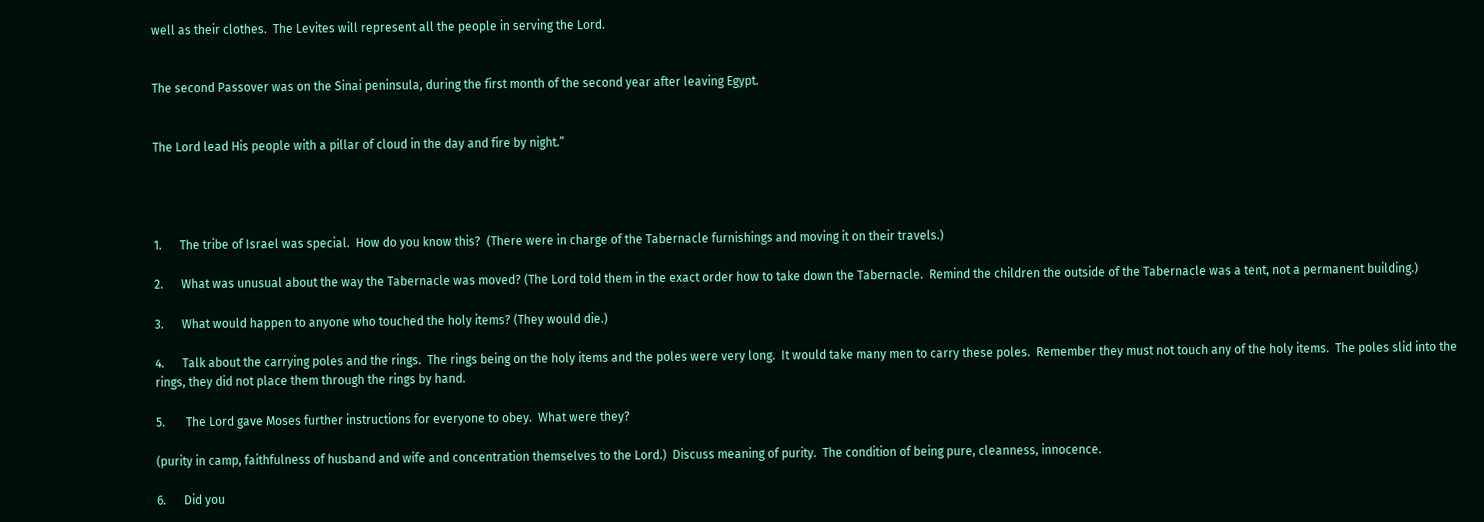well as their clothes.  The Levites will represent all the people in serving the Lord.


The second Passover was on the Sinai peninsula, during the first month of the second year after leaving Egypt.


The Lord lead His people with a pillar of cloud in the day and fire by night.”




1.      The tribe of Israel was special.  How do you know this?  (There were in charge of the Tabernacle furnishings and moving it on their travels.)

2.      What was unusual about the way the Tabernacle was moved? (The Lord told them in the exact order how to take down the Tabernacle.  Remind the children the outside of the Tabernacle was a tent, not a permanent building.)

3.      What would happen to anyone who touched the holy items? (They would die.)

4.      Talk about the carrying poles and the rings.  The rings being on the holy items and the poles were very long.  It would take many men to carry these poles.  Remember they must not touch any of the holy items.  The poles slid into the rings, they did not place them through the rings by hand.

5.       The Lord gave Moses further instructions for everyone to obey.  What were they?

(purity in camp, faithfulness of husband and wife and concentration themselves to the Lord.)  Discuss meaning of purity.  The condition of being pure, cleanness, innocence.

6.      Did you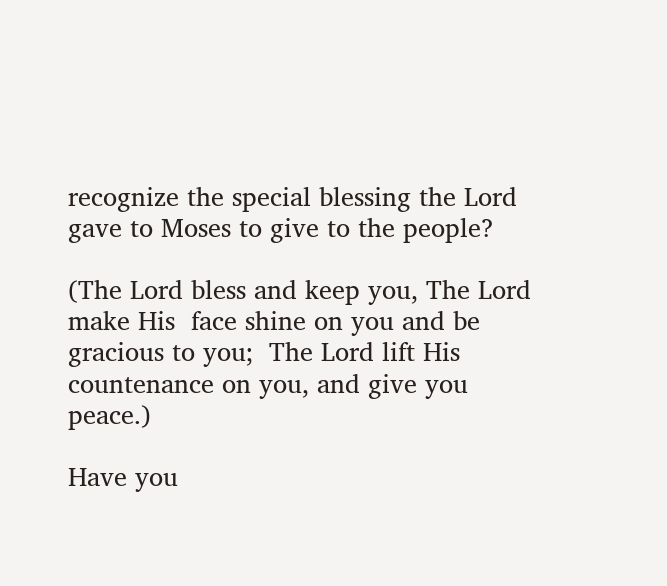recognize the special blessing the Lord gave to Moses to give to the people?

(The Lord bless and keep you, The Lord make His  face shine on you and be gracious to you;  The Lord lift His countenance on you, and give you peace.)

Have you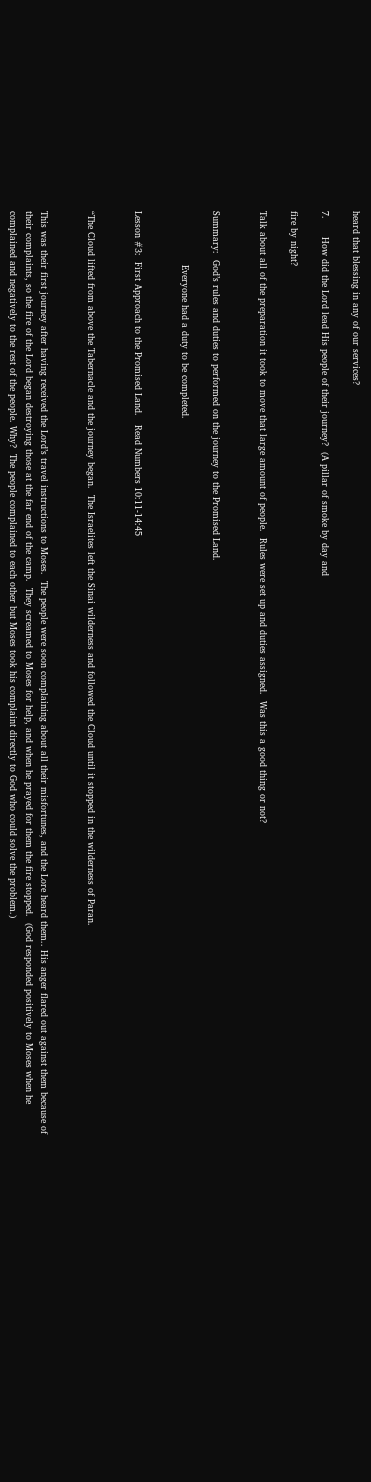heard that blessing in any of our services?

7.      How did the Lord lead His people of their journey?  (A pillar of smoke by day and

fire by night?

Talk about all of the preparation it took to move that large amount of people.  Rules were set up and duties assigned.  Was this a good thing or not?


Summary:  God’s rules and duties to performed on the journey to the Promised Land.

                  Everyone had a duty to be completed.


Lesson #3:  First Approach to the Promised Land.   Read Numbers 10:11-14:45


“The Cloud lifted from above the Tabernacle and the journey began.  The Israelites left the Sinai wilderness and followed the Cloud until it stopped in the wilderness of Paran.


This was their first journey after having received the Lord’s travel instructions to Moses.  The people were soon complaining about all their misfortunes, and the Lore heard them.. His anger flared out against them because of their complaints, so the fire of the Lord began destroying those at the far end of the camp.  They screamed to Moses for help, and when he prayed for them the fire stopped.  (God responded positively to Moses when he complained and negatively to the rest of the people. Why?  The people complained to each other but Moses took his complaint directly to God who could solve the problem.)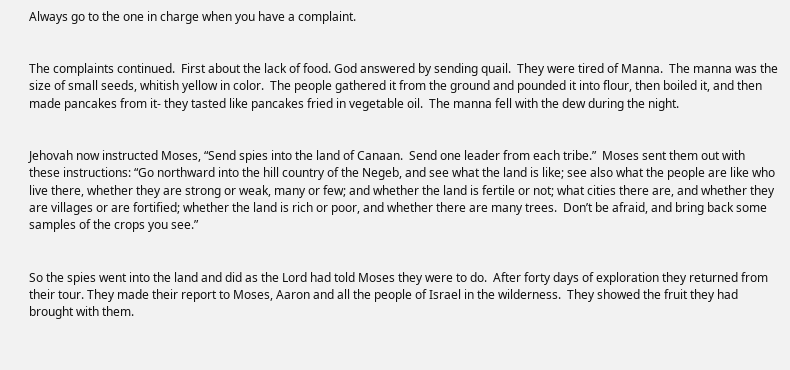Always go to the one in charge when you have a complaint.


The complaints continued.  First about the lack of food. God answered by sending quail.  They were tired of Manna.  The manna was the size of small seeds, whitish yellow in color.  The people gathered it from the ground and pounded it into flour, then boiled it, and then made pancakes from it- they tasted like pancakes fried in vegetable oil.  The manna fell with the dew during the night.


Jehovah now instructed Moses, “Send spies into the land of Canaan.  Send one leader from each tribe.”  Moses sent them out with these instructions: “Go northward into the hill country of the Negeb, and see what the land is like; see also what the people are like who live there, whether they are strong or weak, many or few; and whether the land is fertile or not; what cities there are, and whether they are villages or are fortified; whether the land is rich or poor, and whether there are many trees.  Don’t be afraid, and bring back some samples of the crops you see.”


So the spies went into the land and did as the Lord had told Moses they were to do.  After forty days of exploration they returned from their tour. They made their report to Moses, Aaron and all the people of Israel in the wilderness.  They showed the fruit they had brought with them.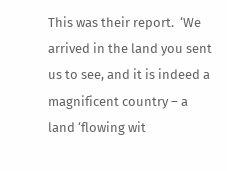This was their report.  ‘We arrived in the land you sent us to see, and it is indeed a magnificent country – a land ‘flowing wit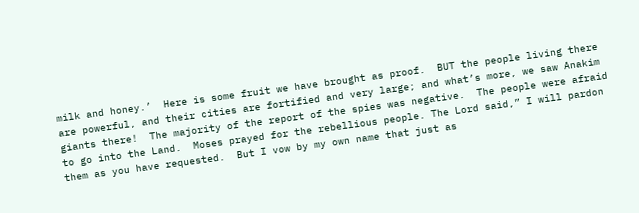milk and honey.’  Here is some fruit we have brought as proof.  BUT the people living there are powerful, and their cities are fortified and very large; and what’s more, we saw Anakim giants there!  The majority of the report of the spies was negative.  The people were afraid to go into the Land.  Moses prayed for the rebellious people. The Lord said,” I will pardon them as you have requested.  But I vow by my own name that just as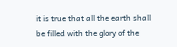it is true that all the earth shall be filled with the glory of the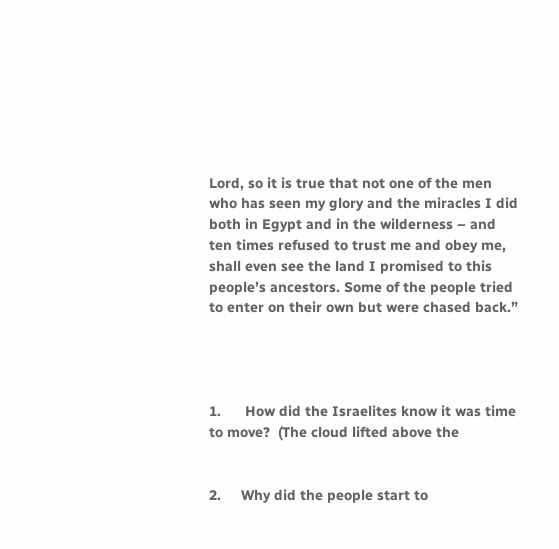Lord, so it is true that not one of the men who has seen my glory and the miracles I did both in Egypt and in the wilderness – and ten times refused to trust me and obey me, shall even see the land I promised to this people’s ancestors. Some of the people tried to enter on their own but were chased back.”




1.      How did the Israelites know it was time to move?  (The cloud lifted above the


2.     Why did the people start to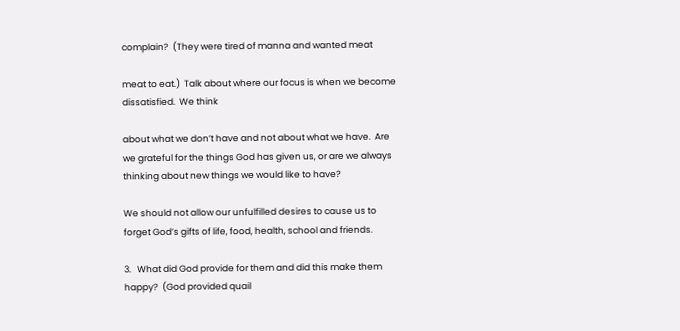complain?  (They were tired of manna and wanted meat

meat to eat.)  Talk about where our focus is when we become dissatisfied.  We think

about what we don’t have and not about what we have.  Are we grateful for the things God has given us, or are we always thinking about new things we would like to have?

We should not allow our unfulfilled desires to cause us to forget God’s gifts of life, food, health, school and friends.

3.   What did God provide for them and did this make them happy?  (God provided quail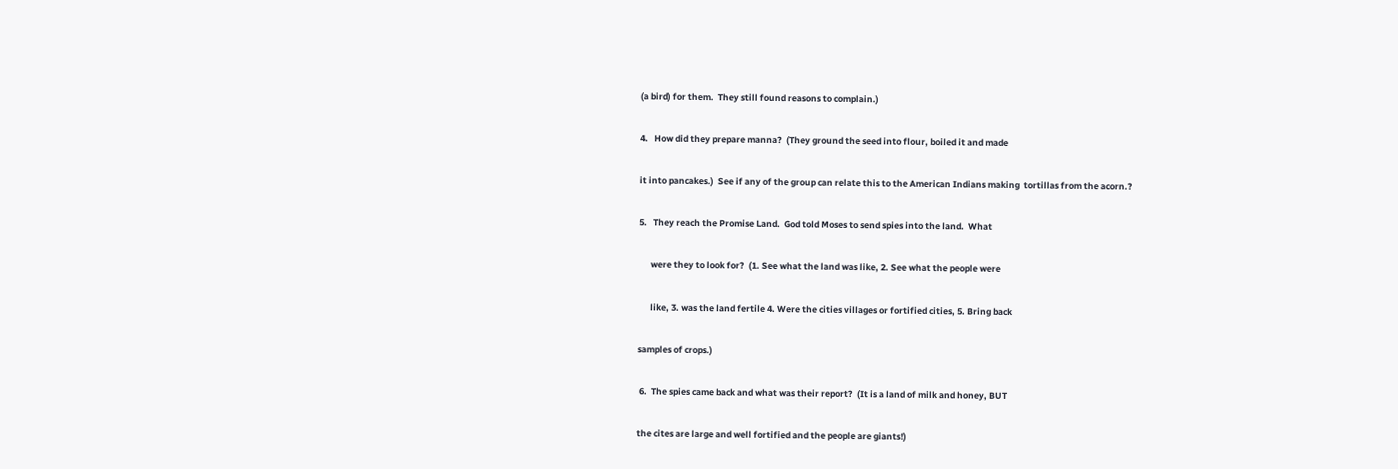(a bird) for them.  They still found reasons to complain.)

4.   How did they prepare manna?  (They ground the seed into flour, boiled it and made

it into pancakes.)  See if any of the group can relate this to the American Indians making  tortillas from the acorn.?

5.   They reach the Promise Land.  God told Moses to send spies into the land.  What

      were they to look for?  (1. See what the land was like, 2. See what the people were

      like, 3. was the land fertile 4. Were the cities villages or fortified cities, 5. Bring back

samples of crops.)

 6.  The spies came back and what was their report?  (It is a land of milk and honey, BUT

the cites are large and well fortified and the people are giants!)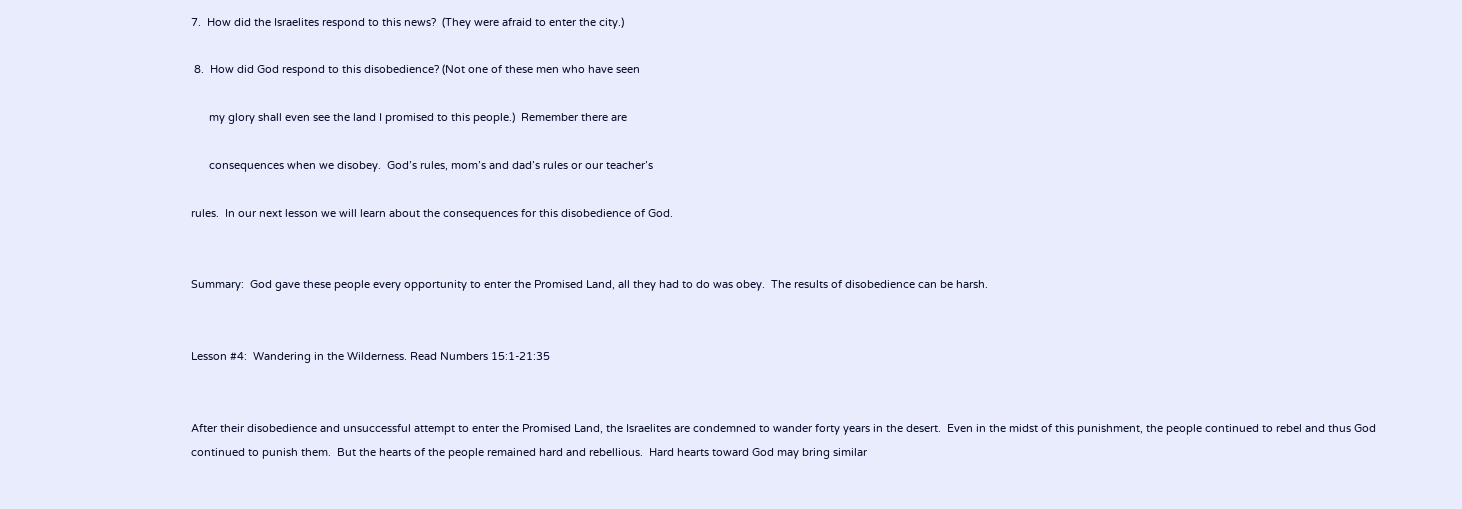7.  How did the Israelites respond to this news?  (They were afraid to enter the city.)

 8.  How did God respond to this disobedience? (Not one of these men who have seen

      my glory shall even see the land I promised to this people.)  Remember there are

      consequences when we disobey.  God’s rules, mom’s and dad’s rules or our teacher’s

rules.  In our next lesson we will learn about the consequences for this disobedience of God.


Summary:  God gave these people every opportunity to enter the Promised Land, all they had to do was obey.  The results of disobedience can be harsh.


Lesson #4:  Wandering in the Wilderness. Read Numbers 15:1-21:35


After their disobedience and unsuccessful attempt to enter the Promised Land, the Israelites are condemned to wander forty years in the desert.  Even in the midst of this punishment, the people continued to rebel and thus God continued to punish them.  But the hearts of the people remained hard and rebellious.  Hard hearts toward God may bring similar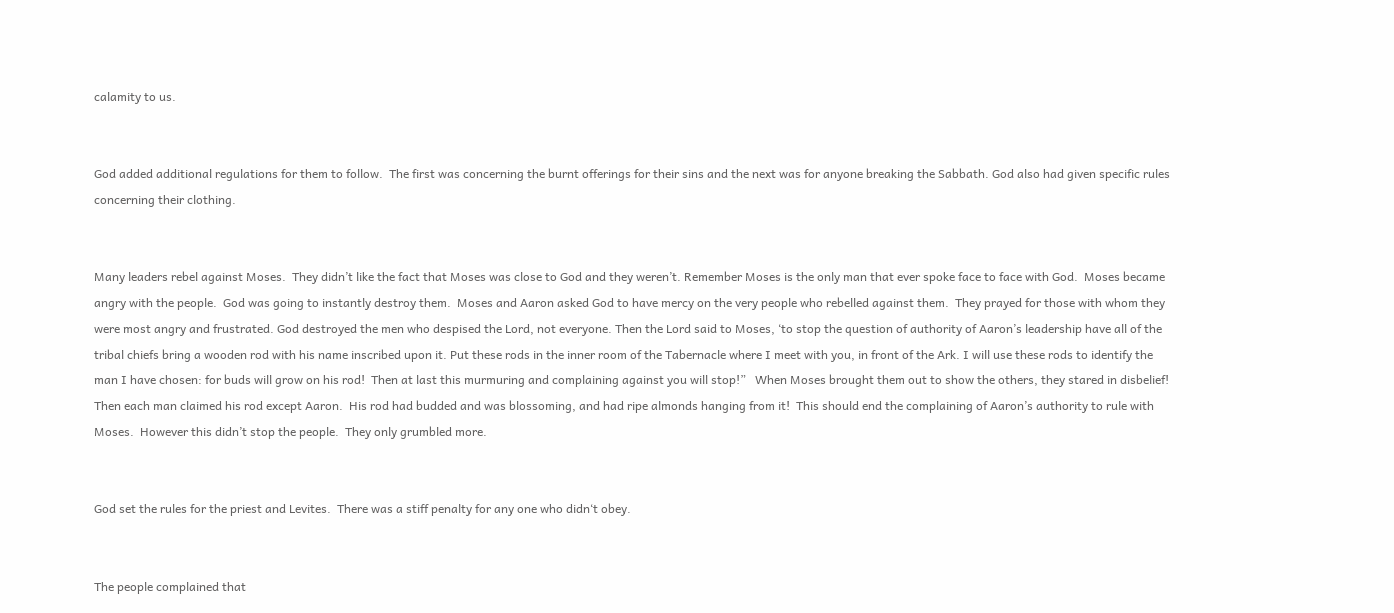calamity to us.


God added additional regulations for them to follow.  The first was concerning the burnt offerings for their sins and the next was for anyone breaking the Sabbath. God also had given specific rules concerning their clothing.


Many leaders rebel against Moses.  They didn’t like the fact that Moses was close to God and they weren’t. Remember Moses is the only man that ever spoke face to face with God.  Moses became angry with the people.  God was going to instantly destroy them.  Moses and Aaron asked God to have mercy on the very people who rebelled against them.  They prayed for those with whom they were most angry and frustrated. God destroyed the men who despised the Lord, not everyone. Then the Lord said to Moses, ‘to stop the question of authority of Aaron’s leadership have all of the tribal chiefs bring a wooden rod with his name inscribed upon it. Put these rods in the inner room of the Tabernacle where I meet with you, in front of the Ark. I will use these rods to identify the man I have chosen: for buds will grow on his rod!  Then at last this murmuring and complaining against you will stop!”   When Moses brought them out to show the others, they stared in disbelief!  Then each man claimed his rod except Aaron.  His rod had budded and was blossoming, and had ripe almonds hanging from it!  This should end the complaining of Aaron’s authority to rule with Moses.  However this didn’t stop the people.  They only grumbled more.


God set the rules for the priest and Levites.  There was a stiff penalty for any one who didn‘t obey.


The people complained that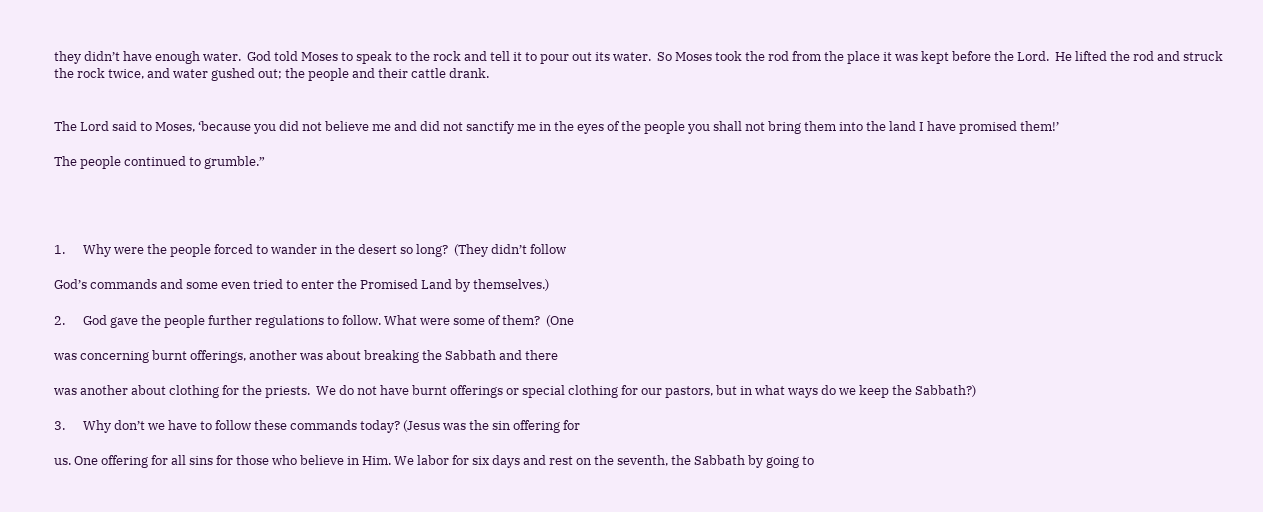they didn’t have enough water.  God told Moses to speak to the rock and tell it to pour out its water.  So Moses took the rod from the place it was kept before the Lord.  He lifted the rod and struck the rock twice, and water gushed out; the people and their cattle drank.


The Lord said to Moses, ‘because you did not believe me and did not sanctify me in the eyes of the people you shall not bring them into the land I have promised them!’

The people continued to grumble.”




1.      Why were the people forced to wander in the desert so long?  (They didn’t follow

God’s commands and some even tried to enter the Promised Land by themselves.)

2.      God gave the people further regulations to follow. What were some of them?  (One

was concerning burnt offerings, another was about breaking the Sabbath and there

was another about clothing for the priests.  We do not have burnt offerings or special clothing for our pastors, but in what ways do we keep the Sabbath?)

3.      Why don’t we have to follow these commands today? (Jesus was the sin offering for

us. One offering for all sins for those who believe in Him. We labor for six days and rest on the seventh, the Sabbath by going to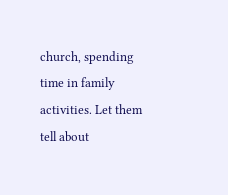church, spending time in family activities. Let them tell about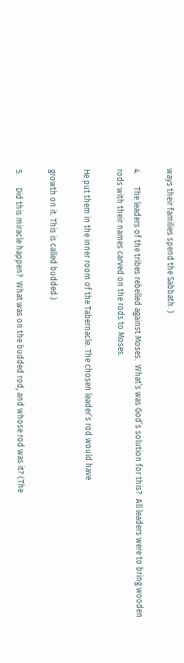ways their families spend the Sabbath. )

4.      The leaders of the tribes rebelled against Moses.  What’s was God’s solution for this?  All leaders were to bring wooden rods with their names carved on the rods to Moses.

He put them in the inner room of the Tabernacle. The chosen leader’s rod would have

growth on it. This is called budded.)

5.      Did this miracle happen?  What was on the budded rod, and whose rod was it? (The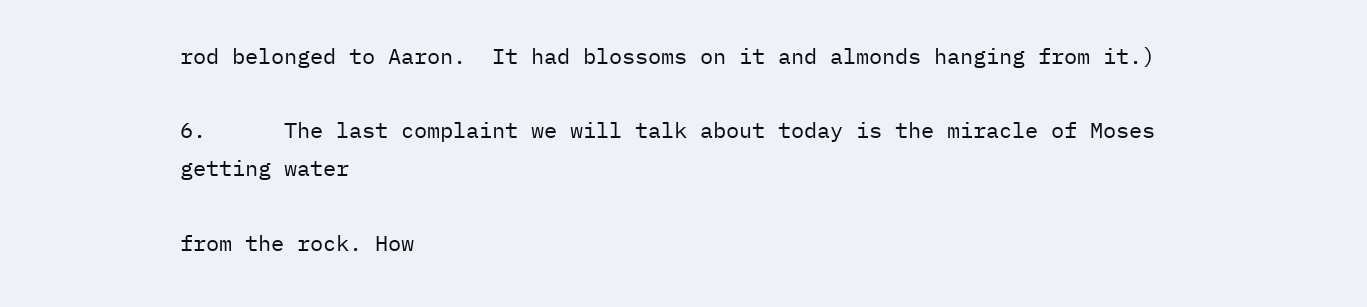rod belonged to Aaron.  It had blossoms on it and almonds hanging from it.)

6.      The last complaint we will talk about today is the miracle of Moses getting water

from the rock. How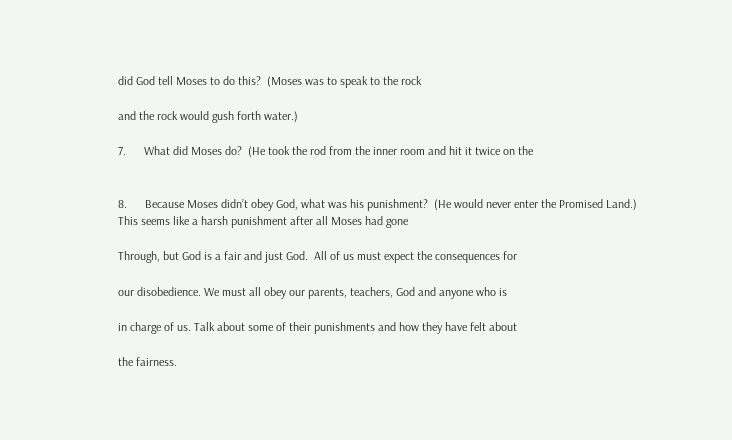did God tell Moses to do this?  (Moses was to speak to the rock

and the rock would gush forth water.)

7.      What did Moses do?  (He took the rod from the inner room and hit it twice on the


8.      Because Moses didn’t obey God, what was his punishment?  (He would never enter the Promised Land.)  This seems like a harsh punishment after all Moses had gone

Through, but God is a fair and just God.  All of us must expect the consequences for

our disobedience. We must all obey our parents, teachers, God and anyone who is

in charge of us. Talk about some of their punishments and how they have felt about

the fairness.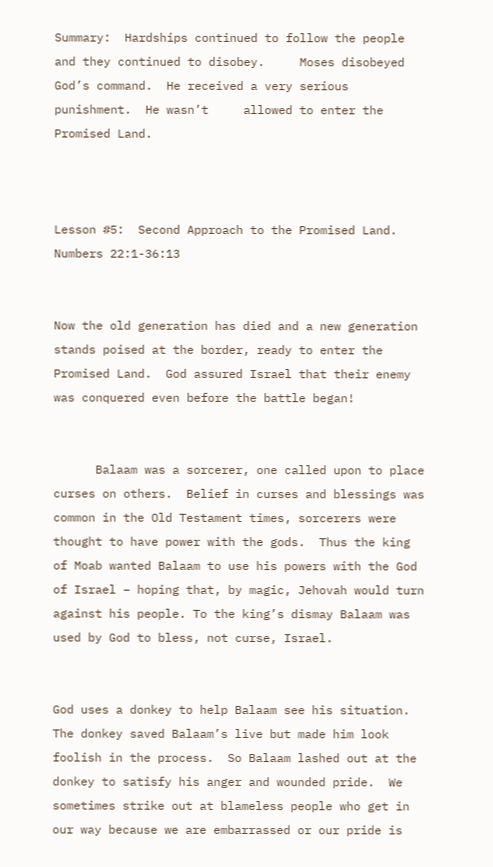Summary:  Hardships continued to follow the people and they continued to disobey.     Moses disobeyed God’s command.  He received a very serious punishment.  He wasn’t     allowed to enter the Promised Land.



Lesson #5:  Second Approach to the Promised Land.  Numbers 22:1-36:13


Now the old generation has died and a new generation stands poised at the border, ready to enter the Promised Land.  God assured Israel that their enemy was conquered even before the battle began!


      Balaam was a sorcerer, one called upon to place curses on others.  Belief in curses and blessings was common in the Old Testament times, sorcerers were thought to have power with the gods.  Thus the king of Moab wanted Balaam to use his powers with the God of Israel – hoping that, by magic, Jehovah would turn against his people. To the king’s dismay Balaam was used by God to bless, not curse, Israel.


God uses a donkey to help Balaam see his situation.  The donkey saved Balaam’s live but made him look foolish in the process.  So Balaam lashed out at the donkey to satisfy his anger and wounded pride.  We sometimes strike out at blameless people who get in our way because we are embarrassed or our pride is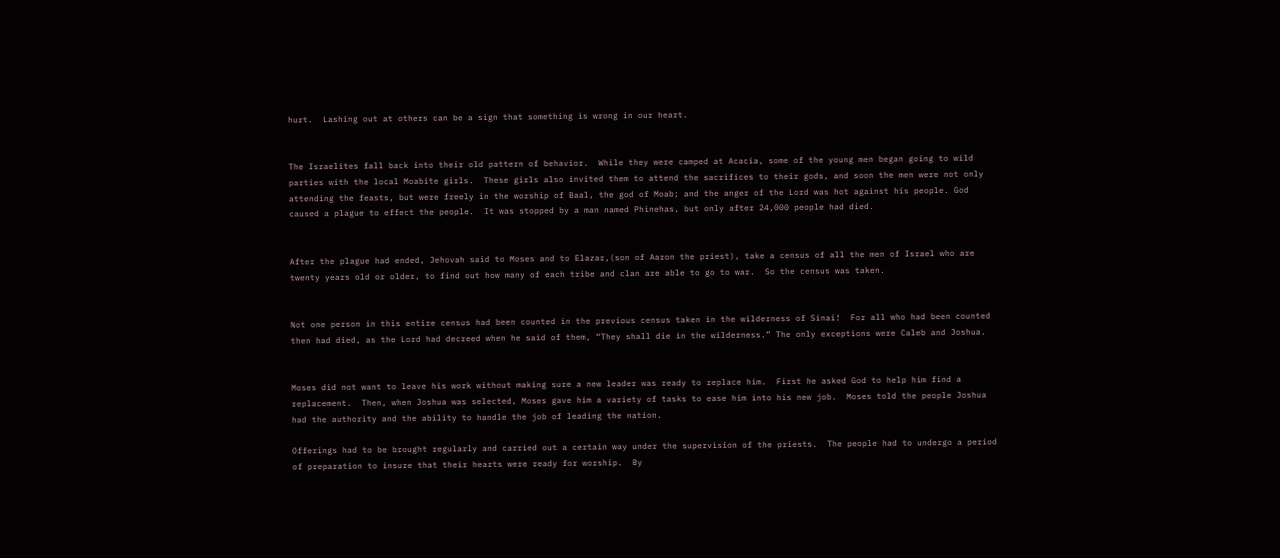hurt.  Lashing out at others can be a sign that something is wrong in our heart.


The Israelites fall back into their old pattern of behavior.  While they were camped at Acacia, some of the young men began going to wild parties with the local Moabite girls.  These girls also invited them to attend the sacrifices to their gods, and soon the men were not only attending the feasts, but were freely in the worship of Baal, the god of Moab; and the anger of the Lord was hot against his people. God caused a plague to effect the people.  It was stopped by a man named Phinehas, but only after 24,000 people had died.


After the plague had ended, Jehovah said to Moses and to Elazar,(son of Aaron the priest), take a census of all the men of Israel who are twenty years old or older, to find out how many of each tribe and clan are able to go to war.  So the census was taken.


Not one person in this entire census had been counted in the previous census taken in the wilderness of Sinai!  For all who had been counted then had died, as the Lord had decreed when he said of them, “They shall die in the wilderness.” The only exceptions were Caleb and Joshua.


Moses did not want to leave his work without making sure a new leader was ready to replace him.  First he asked God to help him find a replacement.  Then, when Joshua was selected, Moses gave him a variety of tasks to ease him into his new job.  Moses told the people Joshua had the authority and the ability to handle the job of leading the nation.

Offerings had to be brought regularly and carried out a certain way under the supervision of the priests.  The people had to undergo a period of preparation to insure that their hearts were ready for worship.  By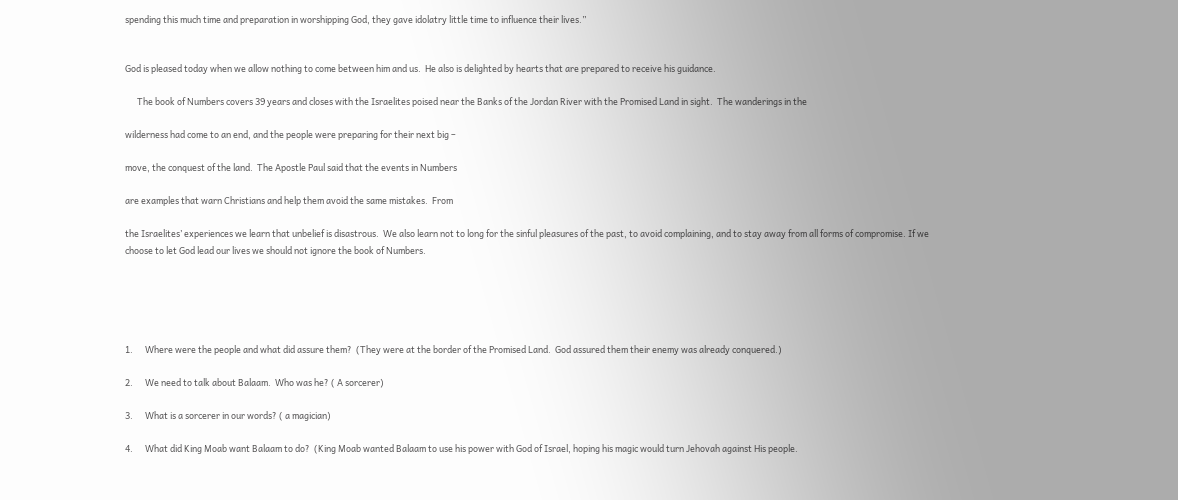spending this much time and preparation in worshipping God, they gave idolatry little time to influence their lives.”


God is pleased today when we allow nothing to come between him and us.  He also is delighted by hearts that are prepared to receive his guidance.

      The book of Numbers covers 39 years and closes with the Israelites poised near the Banks of the Jordan River with the Promised Land in sight.  The wanderings in the

wilderness had come to an end, and the people were preparing for their next big –

move, the conquest of the land.  The Apostle Paul said that the events in Numbers

are examples that warn Christians and help them avoid the same mistakes.  From

the Israelites’ experiences we learn that unbelief is disastrous.  We also learn not to long for the sinful pleasures of the past, to avoid complaining, and to stay away from all forms of compromise. If we choose to let God lead our lives we should not ignore the book of Numbers.





1.      Where were the people and what did assure them?  (They were at the border of the Promised Land.  God assured them their enemy was already conquered.)

2.      We need to talk about Balaam.  Who was he? ( A sorcerer)

3.      What is a sorcerer in our words? ( a magician)

4.      What did King Moab want Balaam to do?  (King Moab wanted Balaam to use his power with God of Israel, hoping his magic would turn Jehovah against His people.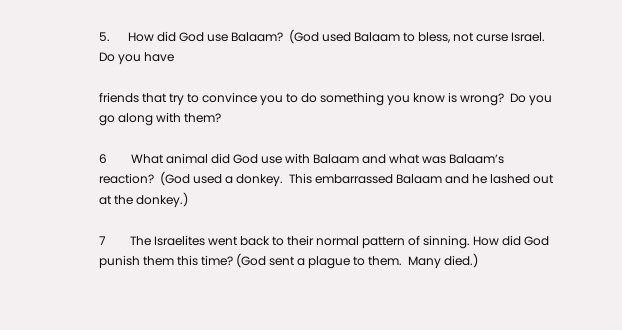5.      How did God use Balaam?  (God used Balaam to bless, not curse Israel.  Do you have

friends that try to convince you to do something you know is wrong?  Do you go along with them?

6        What animal did God use with Balaam and what was Balaam’s reaction?  (God used a donkey.  This embarrassed Balaam and he lashed out at the donkey.)

7        The Israelites went back to their normal pattern of sinning. How did God punish them this time? (God sent a plague to them.  Many died.)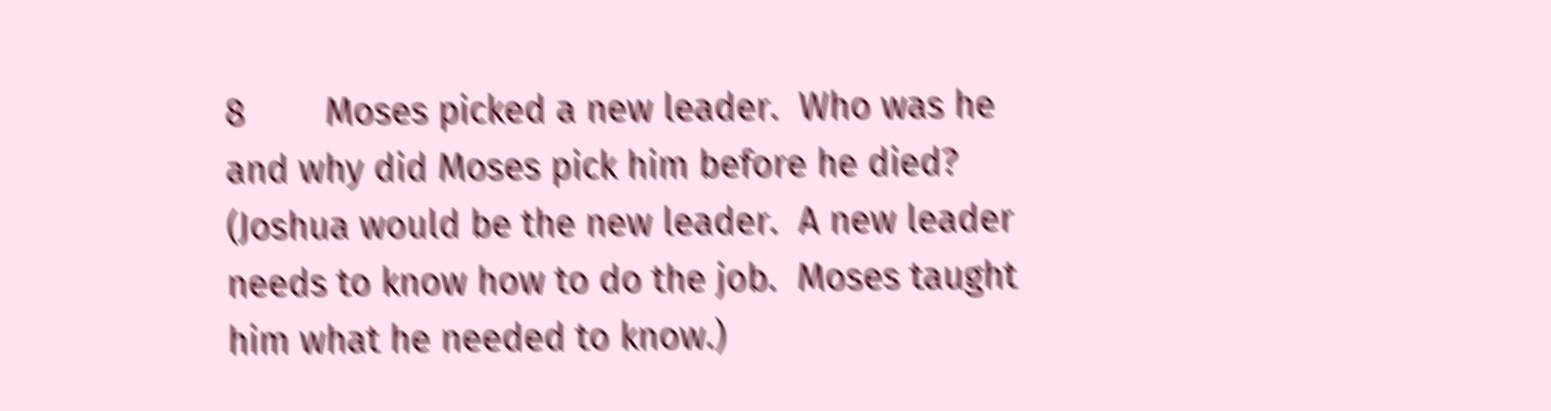8        Moses picked a new leader.  Who was he and why did Moses pick him before he died?  (Joshua would be the new leader.  A new leader needs to know how to do the job.  Moses taught him what he needed to know.)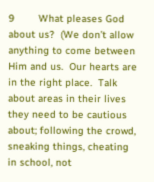9        What pleases God about us?  (We don’t allow anything to come between Him and us.  Our hearts are in the right place.  Talk about areas in their lives they need to be cautious about; following the crowd, sneaking things, cheating in school, not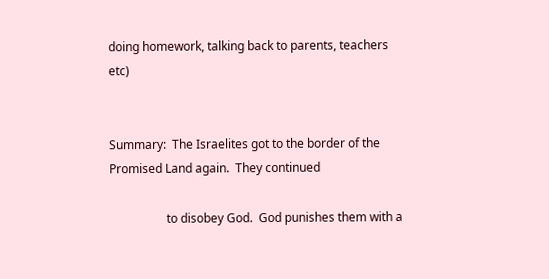doing homework, talking back to parents, teachers etc)


Summary:  The Israelites got to the border of the Promised Land again.  They continued

                   to disobey God.  God punishes them with a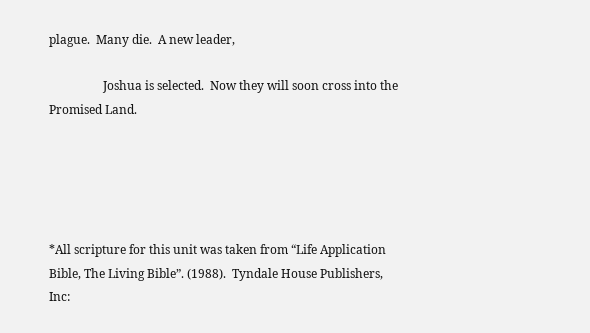plague.  Many die.  A new leader,

                  Joshua is selected.  Now they will soon cross into the Promised Land.





*All scripture for this unit was taken from “Life Application Bible, The Living Bible”. (1988).  Tyndale House Publishers, Inc: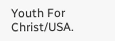Youth For Christ/USA.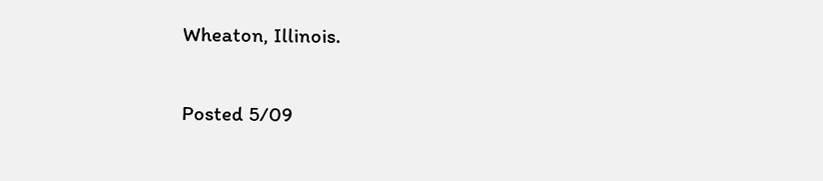Wheaton, Illinois.

Posted 5/09